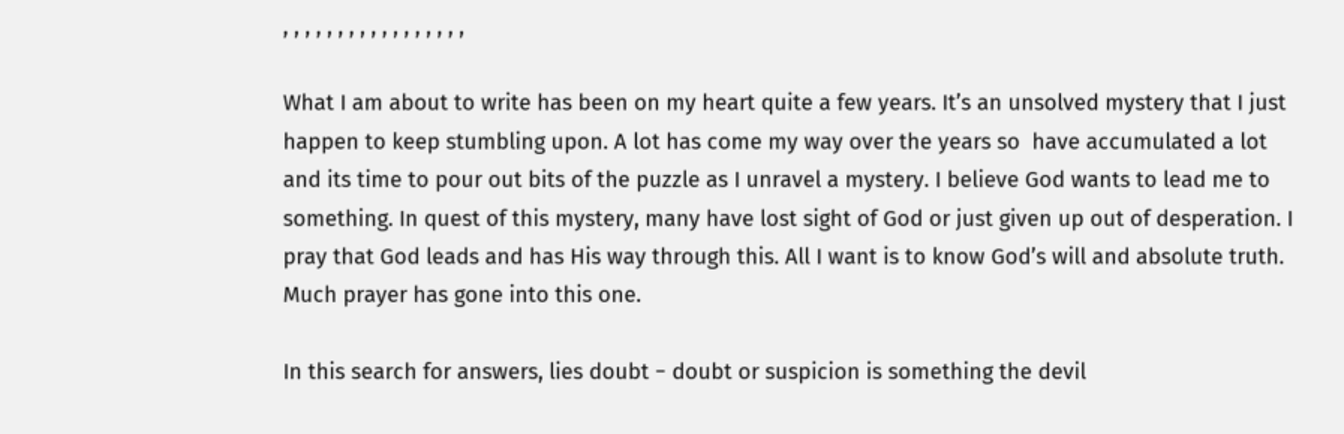, , , , , , , , , , , , , , , , ,

What I am about to write has been on my heart quite a few years. It’s an unsolved mystery that I just happen to keep stumbling upon. A lot has come my way over the years so  have accumulated a lot and its time to pour out bits of the puzzle as I unravel a mystery. I believe God wants to lead me to something. In quest of this mystery, many have lost sight of God or just given up out of desperation. I pray that God leads and has His way through this. All I want is to know God’s will and absolute truth. Much prayer has gone into this one.

In this search for answers, lies doubt − doubt or suspicion is something the devil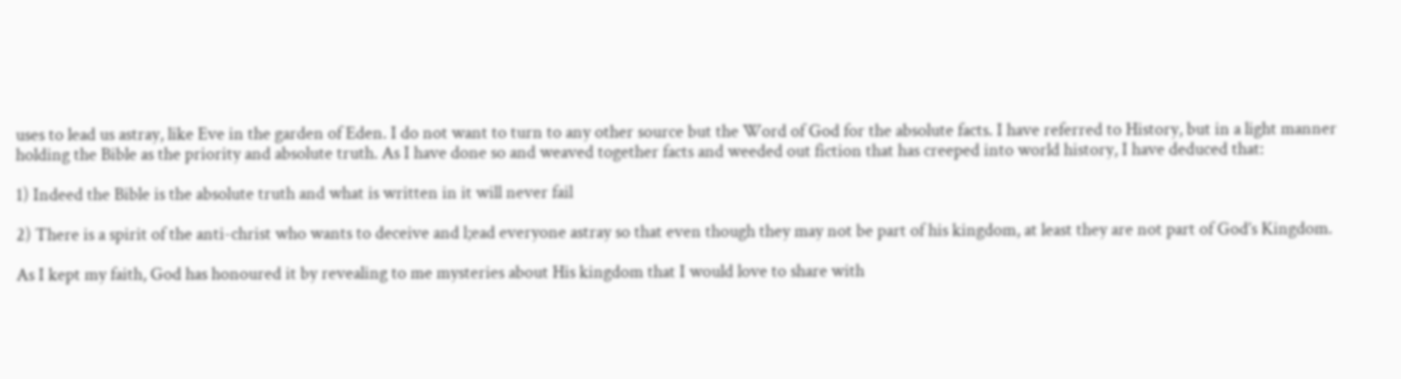uses to lead us astray, like Eve in the garden of Eden. I do not want to turn to any other source but the Word of God for the absolute facts. I have referred to History, but in a light manner holding the Bible as the priority and absolute truth. As I have done so and weaved together facts and weeded out fiction that has creeped into world history, I have deduced that:

1) Indeed the Bible is the absolute truth and what is written in it will never fail

2) There is a spirit of the anti-christ who wants to deceive and l;ead everyone astray so that even though they may not be part of his kingdom, at least they are not part of God’s Kingdom.

As I kept my faith, God has honoured it by revealing to me mysteries about His kingdom that I would love to share with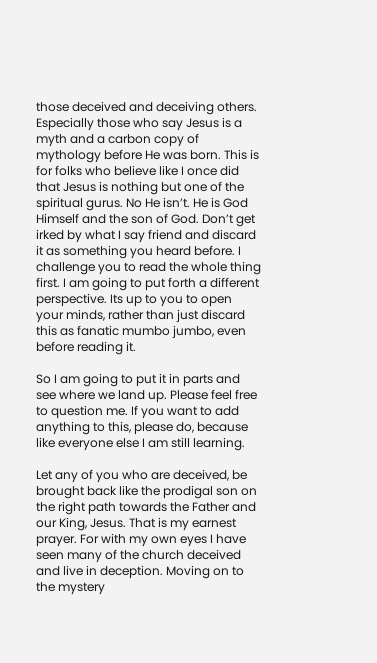those deceived and deceiving others. Especially those who say Jesus is a myth and a carbon copy of mythology before He was born. This is for folks who believe like I once did that Jesus is nothing but one of the spiritual gurus. No He isn’t. He is God Himself and the son of God. Don’t get irked by what I say friend and discard it as something you heard before. I challenge you to read the whole thing first. I am going to put forth a different perspective. Its up to you to open your minds, rather than just discard this as fanatic mumbo jumbo, even before reading it.

So I am going to put it in parts and see where we land up. Please feel free to question me. If you want to add anything to this, please do, because like everyone else I am still learning.

Let any of you who are deceived, be brought back like the prodigal son on the right path towards the Father and our King, Jesus. That is my earnest prayer. For with my own eyes I have seen many of the church deceived and live in deception. Moving on to the mystery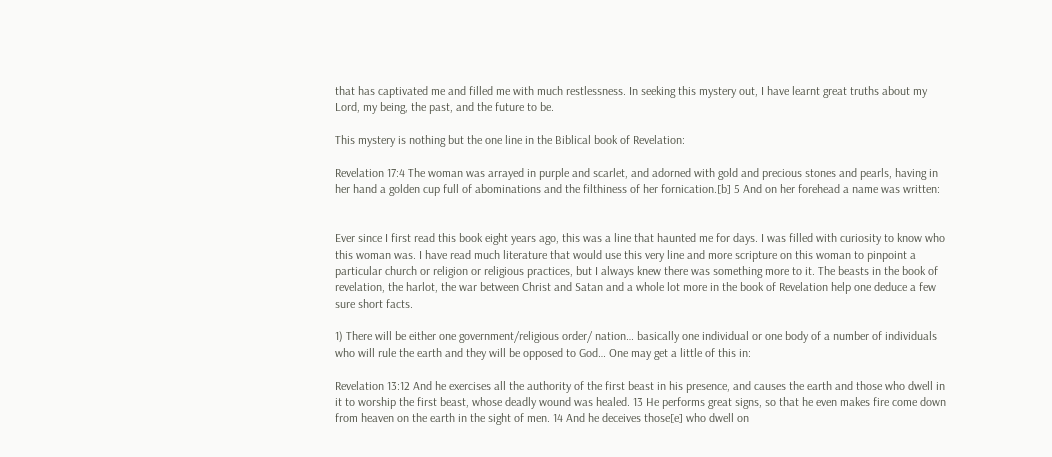that has captivated me and filled me with much restlessness. In seeking this mystery out, I have learnt great truths about my Lord, my being, the past, and the future to be.

This mystery is nothing but the one line in the Biblical book of Revelation:

Revelation 17:4 The woman was arrayed in purple and scarlet, and adorned with gold and precious stones and pearls, having in her hand a golden cup full of abominations and the filthiness of her fornication.[b] 5 And on her forehead a name was written:


Ever since I first read this book eight years ago, this was a line that haunted me for days. I was filled with curiosity to know who this woman was. I have read much literature that would use this very line and more scripture on this woman to pinpoint a particular church or religion or religious practices, but I always knew there was something more to it. The beasts in the book of revelation, the harlot, the war between Christ and Satan and a whole lot more in the book of Revelation help one deduce a few sure short facts.

1) There will be either one government/religious order/ nation… basically one individual or one body of a number of individuals who will rule the earth and they will be opposed to God… One may get a little of this in:

Revelation 13:12 And he exercises all the authority of the first beast in his presence, and causes the earth and those who dwell in it to worship the first beast, whose deadly wound was healed. 13 He performs great signs, so that he even makes fire come down from heaven on the earth in the sight of men. 14 And he deceives those[e] who dwell on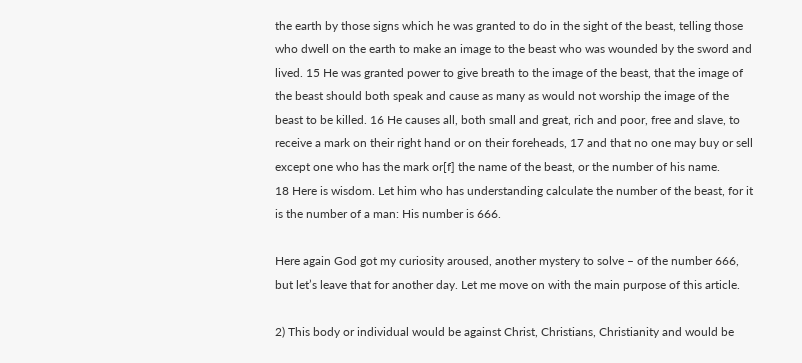the earth by those signs which he was granted to do in the sight of the beast, telling those who dwell on the earth to make an image to the beast who was wounded by the sword and lived. 15 He was granted power to give breath to the image of the beast, that the image of the beast should both speak and cause as many as would not worship the image of the beast to be killed. 16 He causes all, both small and great, rich and poor, free and slave, to receive a mark on their right hand or on their foreheads, 17 and that no one may buy or sell except one who has the mark or[f] the name of the beast, or the number of his name.
18 Here is wisdom. Let him who has understanding calculate the number of the beast, for it is the number of a man: His number is 666.

Here again God got my curiosity aroused, another mystery to solve – of the number 666, but let’s leave that for another day. Let me move on with the main purpose of this article.

2) This body or individual would be against Christ, Christians, Christianity and would be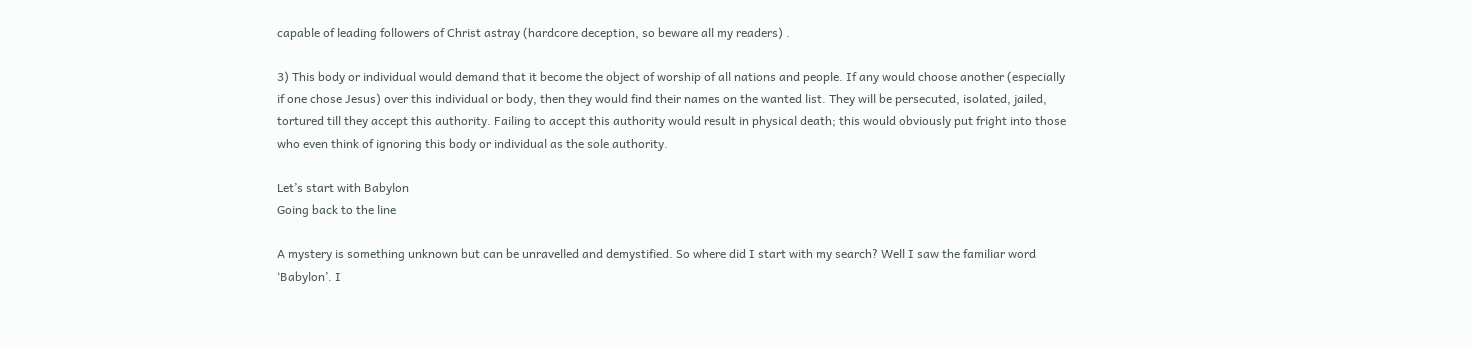capable of leading followers of Christ astray (hardcore deception, so beware all my readers) .

3) This body or individual would demand that it become the object of worship of all nations and people. If any would choose another (especially if one chose Jesus) over this individual or body, then they would find their names on the wanted list. They will be persecuted, isolated, jailed, tortured till they accept this authority. Failing to accept this authority would result in physical death; this would obviously put fright into those who even think of ignoring this body or individual as the sole authority.

Let’s start with Babylon
Going back to the line

A mystery is something unknown but can be unravelled and demystified. So where did I start with my search? Well I saw the familiar word ‘Babylon’. I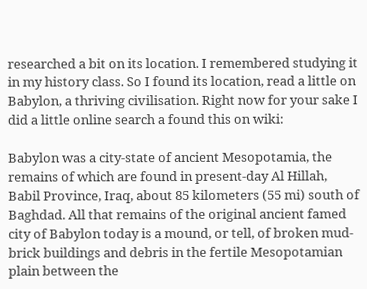researched a bit on its location. I remembered studying it in my history class. So I found its location, read a little on Babylon, a thriving civilisation. Right now for your sake I did a little online search a found this on wiki:

Babylon was a city-state of ancient Mesopotamia, the remains of which are found in present-day Al Hillah, Babil Province, Iraq, about 85 kilometers (55 mi) south of Baghdad. All that remains of the original ancient famed city of Babylon today is a mound, or tell, of broken mud-brick buildings and debris in the fertile Mesopotamian plain between the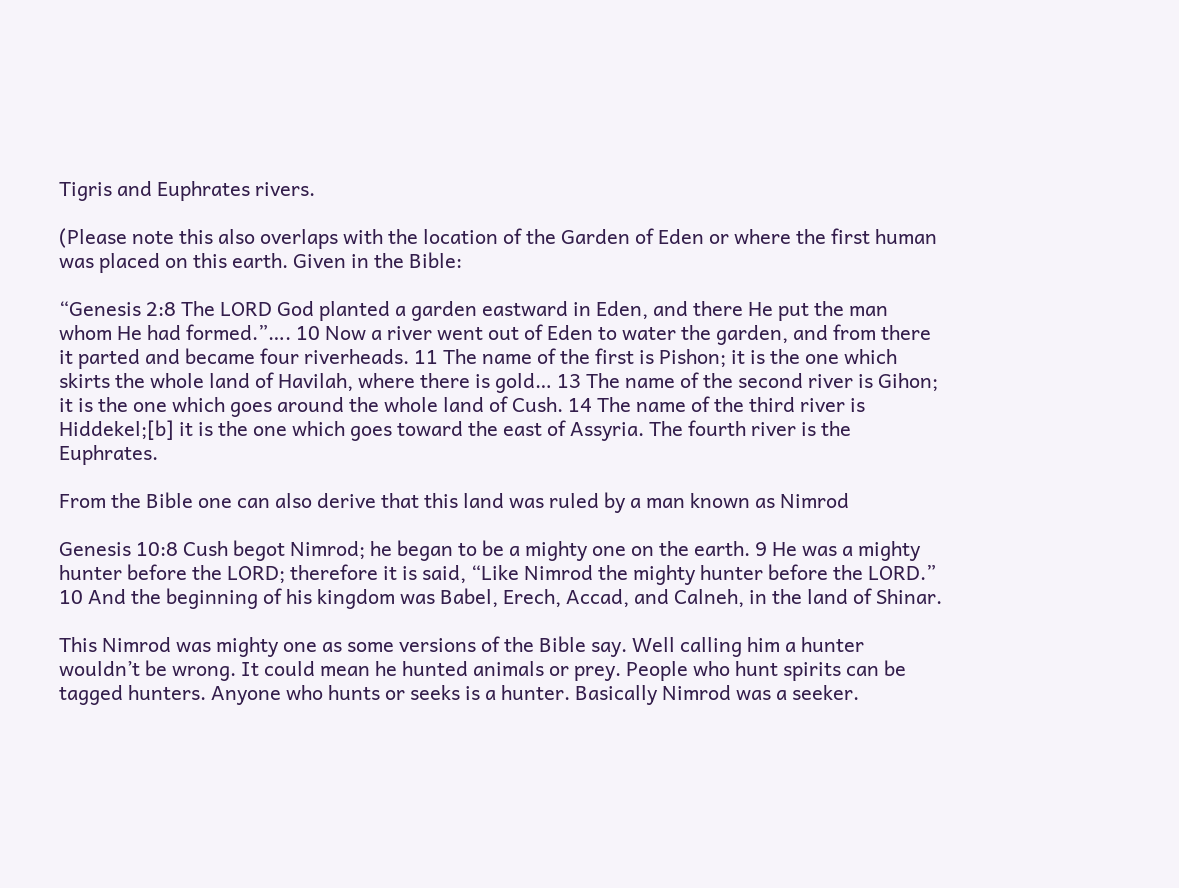Tigris and Euphrates rivers.

(Please note this also overlaps with the location of the Garden of Eden or where the first human was placed on this earth. Given in the Bible:

“Genesis 2:8 The LORD God planted a garden eastward in Eden, and there He put the man whom He had formed.”…. 10 Now a river went out of Eden to water the garden, and from there it parted and became four riverheads. 11 The name of the first is Pishon; it is the one which skirts the whole land of Havilah, where there is gold… 13 The name of the second river is Gihon; it is the one which goes around the whole land of Cush. 14 The name of the third river is Hiddekel;[b] it is the one which goes toward the east of Assyria. The fourth river is the Euphrates.

From the Bible one can also derive that this land was ruled by a man known as Nimrod

Genesis 10:8 Cush begot Nimrod; he began to be a mighty one on the earth. 9 He was a mighty hunter before the LORD; therefore it is said, “Like Nimrod the mighty hunter before the LORD.” 10 And the beginning of his kingdom was Babel, Erech, Accad, and Calneh, in the land of Shinar.

This Nimrod was mighty one as some versions of the Bible say. Well calling him a hunter wouldn’t be wrong. It could mean he hunted animals or prey. People who hunt spirits can be tagged hunters. Anyone who hunts or seeks is a hunter. Basically Nimrod was a seeker.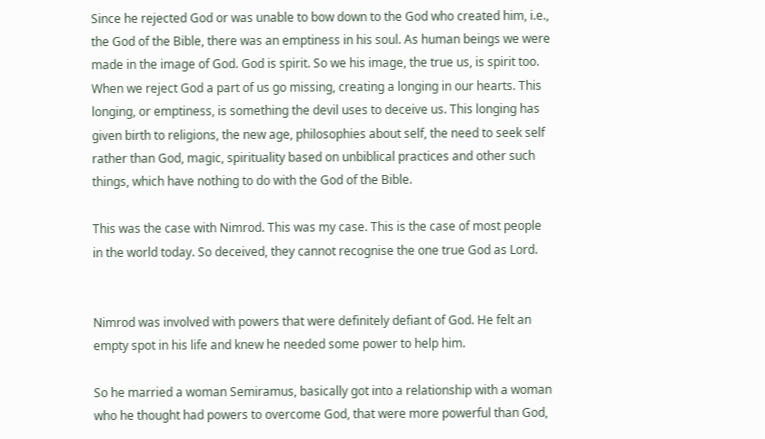Since he rejected God or was unable to bow down to the God who created him, i.e., the God of the Bible, there was an emptiness in his soul. As human beings we were made in the image of God. God is spirit. So we his image, the true us, is spirit too. When we reject God a part of us go missing, creating a longing in our hearts. This longing, or emptiness, is something the devil uses to deceive us. This longing has given birth to religions, the new age, philosophies about self, the need to seek self rather than God, magic, spirituality based on unbiblical practices and other such things, which have nothing to do with the God of the Bible.

This was the case with Nimrod. This was my case. This is the case of most people in the world today. So deceived, they cannot recognise the one true God as Lord.


Nimrod was involved with powers that were definitely defiant of God. He felt an empty spot in his life and knew he needed some power to help him.

So he married a woman Semiramus, basically got into a relationship with a woman who he thought had powers to overcome God, that were more powerful than God,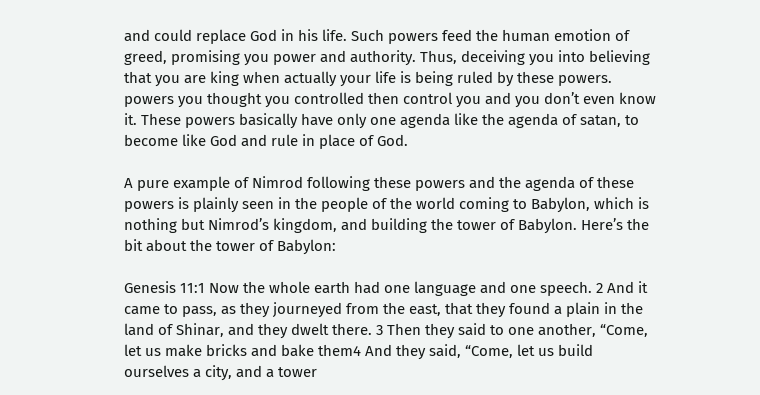and could replace God in his life. Such powers feed the human emotion of greed, promising you power and authority. Thus, deceiving you into believing that you are king when actually your life is being ruled by these powers. powers you thought you controlled then control you and you don’t even know it. These powers basically have only one agenda like the agenda of satan, to become like God and rule in place of God.

A pure example of Nimrod following these powers and the agenda of these powers is plainly seen in the people of the world coming to Babylon, which is nothing but Nimrod’s kingdom, and building the tower of Babylon. Here’s the bit about the tower of Babylon:

Genesis 11:1 Now the whole earth had one language and one speech. 2 And it came to pass, as they journeyed from the east, that they found a plain in the land of Shinar, and they dwelt there. 3 Then they said to one another, “Come, let us make bricks and bake them4 And they said, “Come, let us build ourselves a city, and a tower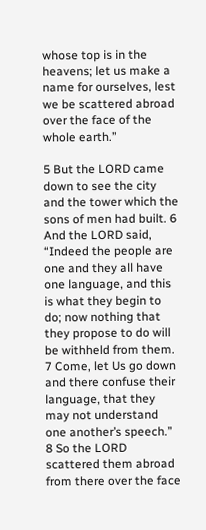whose top is in the heavens; let us make a name for ourselves, lest we be scattered abroad over the face of the whole earth.”

5 But the LORD came down to see the city and the tower which the sons of men had built. 6 And the LORD said, “Indeed the people are one and they all have one language, and this is what they begin to do; now nothing that they propose to do will be withheld from them. 7 Come, let Us go down and there confuse their language, that they may not understand one another’s speech.” 8 So the LORD scattered them abroad from there over the face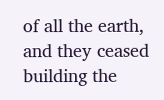of all the earth, and they ceased building the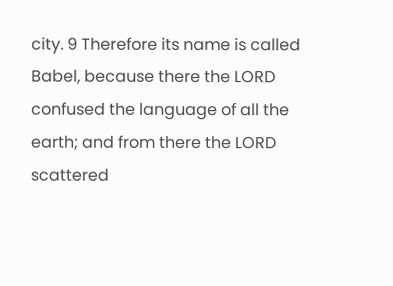city. 9 Therefore its name is called Babel, because there the LORD confused the language of all the earth; and from there the LORD scattered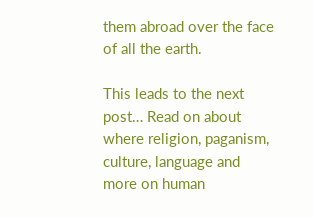them abroad over the face of all the earth.

This leads to the next post… Read on about where religion, paganism, culture, language and more on human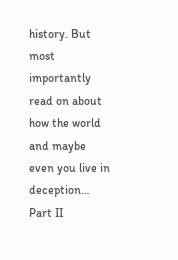history. But most importantly read on about how the world and maybe even you live in deception…  Part II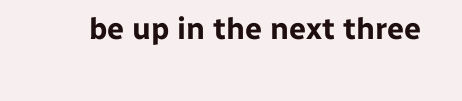be up in the next three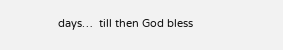days…  till then God bless